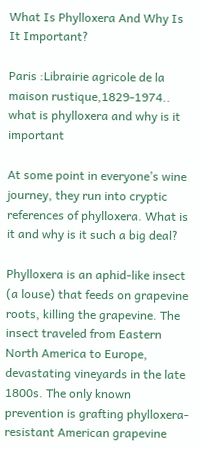What Is Phylloxera And Why Is It Important?

Paris :Librairie agricole de la maison rustique,1829-1974.. what is phylloxera and why is it important

At some point in everyone’s wine journey, they run into cryptic references of phylloxera. What is it and why is it such a big deal?

Phylloxera is an aphid-like insect (a louse) that feeds on grapevine roots, killing the grapevine. The insect traveled from Eastern North America to Europe, devastating vineyards in the late 1800s. The only known prevention is grafting phylloxera-resistant American grapevine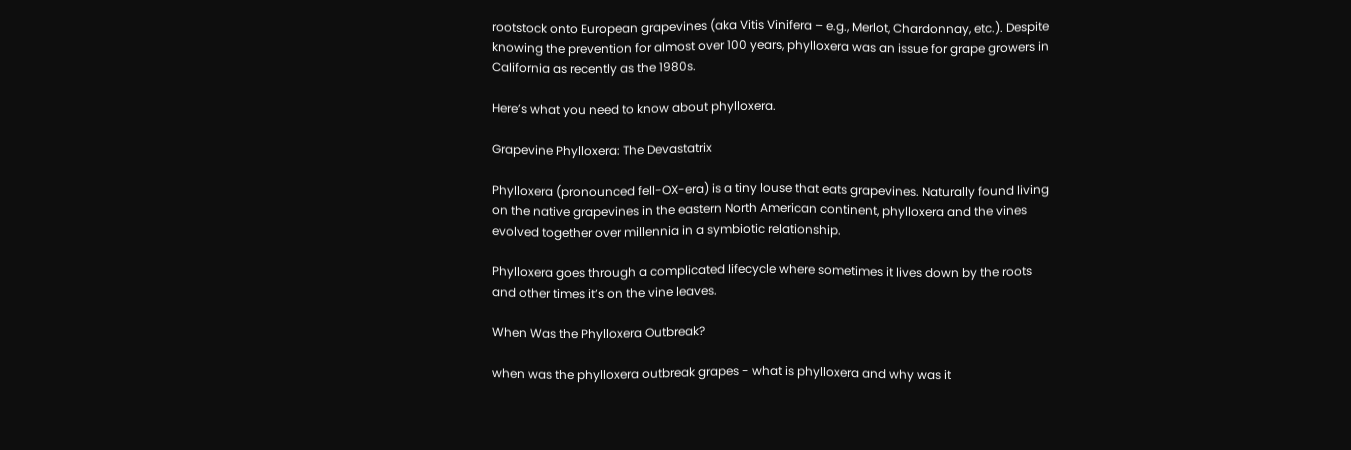rootstock onto European grapevines (aka Vitis Vinifera – e.g., Merlot, Chardonnay, etc.). Despite knowing the prevention for almost over 100 years, phylloxera was an issue for grape growers in California as recently as the 1980s.

Here’s what you need to know about phylloxera.

Grapevine Phylloxera: The Devastatrix

Phylloxera (pronounced fell-OX-era) is a tiny louse that eats grapevines. Naturally found living on the native grapevines in the eastern North American continent, phylloxera and the vines evolved together over millennia in a symbiotic relationship.

Phylloxera goes through a complicated lifecycle where sometimes it lives down by the roots and other times it’s on the vine leaves.

When Was the Phylloxera Outbreak?

when was the phylloxera outbreak grapes - what is phylloxera and why was it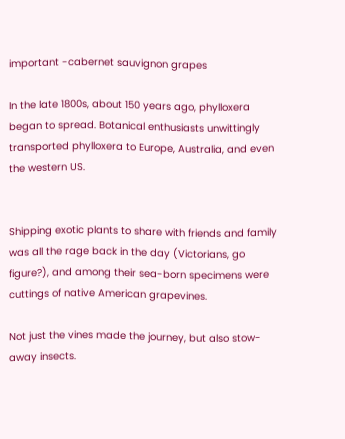important -cabernet sauvignon grapes

In the late 1800s, about 150 years ago, phylloxera began to spread. Botanical enthusiasts unwittingly transported phylloxera to Europe, Australia, and even the western US.


Shipping exotic plants to share with friends and family was all the rage back in the day (Victorians, go figure?), and among their sea-born specimens were cuttings of native American grapevines.

Not just the vines made the journey, but also stow-away insects.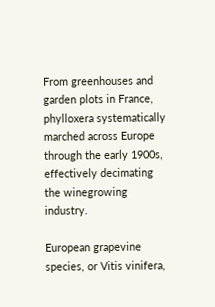From greenhouses and garden plots in France, phylloxera systematically marched across Europe through the early 1900s, effectively decimating the winegrowing industry.

European grapevine species, or Vitis vinifera,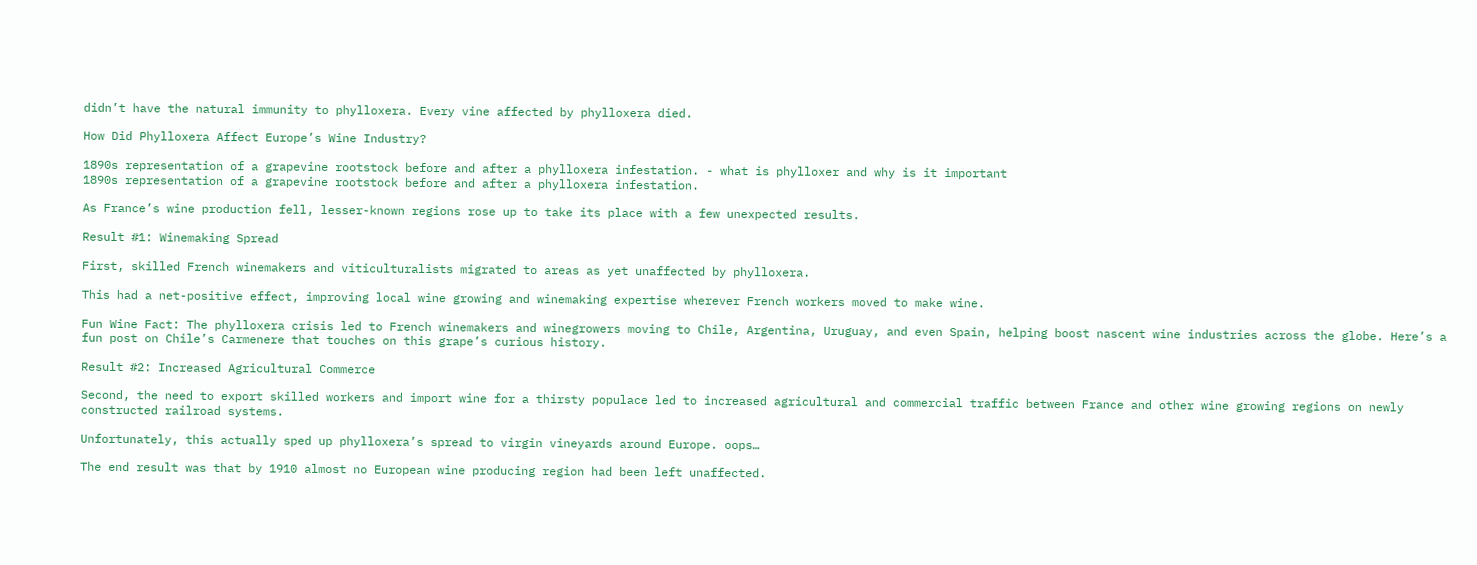didn’t have the natural immunity to phylloxera. Every vine affected by phylloxera died.

How Did Phylloxera Affect Europe’s Wine Industry?

1890s representation of a grapevine rootstock before and after a phylloxera infestation. - what is phylloxer and why is it important
1890s representation of a grapevine rootstock before and after a phylloxera infestation.

As France’s wine production fell, lesser-known regions rose up to take its place with a few unexpected results.

Result #1: Winemaking Spread

First, skilled French winemakers and viticulturalists migrated to areas as yet unaffected by phylloxera.

This had a net-positive effect, improving local wine growing and winemaking expertise wherever French workers moved to make wine.

Fun Wine Fact: The phylloxera crisis led to French winemakers and winegrowers moving to Chile, Argentina, Uruguay, and even Spain, helping boost nascent wine industries across the globe. Here’s a fun post on Chile’s Carmenere that touches on this grape’s curious history.

Result #2: Increased Agricultural Commerce

Second, the need to export skilled workers and import wine for a thirsty populace led to increased agricultural and commercial traffic between France and other wine growing regions on newly constructed railroad systems.

Unfortunately, this actually sped up phylloxera’s spread to virgin vineyards around Europe. oops…

The end result was that by 1910 almost no European wine producing region had been left unaffected.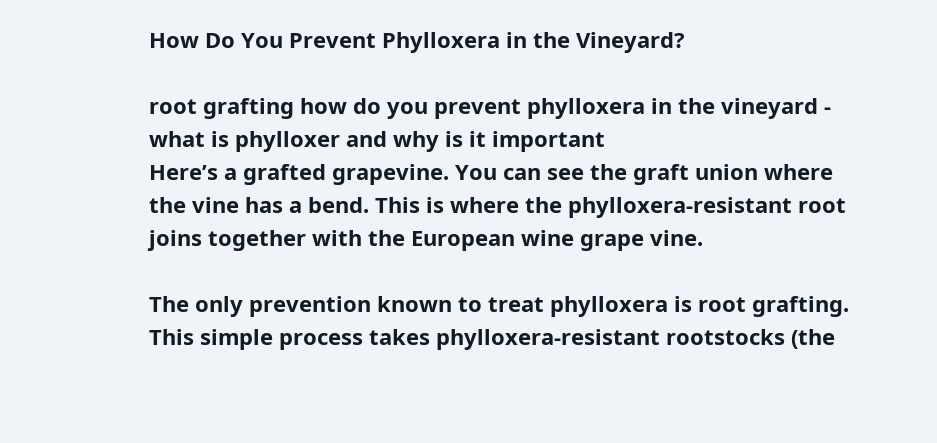How Do You Prevent Phylloxera in the Vineyard?

root grafting how do you prevent phylloxera in the vineyard - what is phylloxer and why is it important
Here’s a grafted grapevine. You can see the graft union where the vine has a bend. This is where the phylloxera-resistant root joins together with the European wine grape vine.

The only prevention known to treat phylloxera is root grafting. This simple process takes phylloxera-resistant rootstocks (the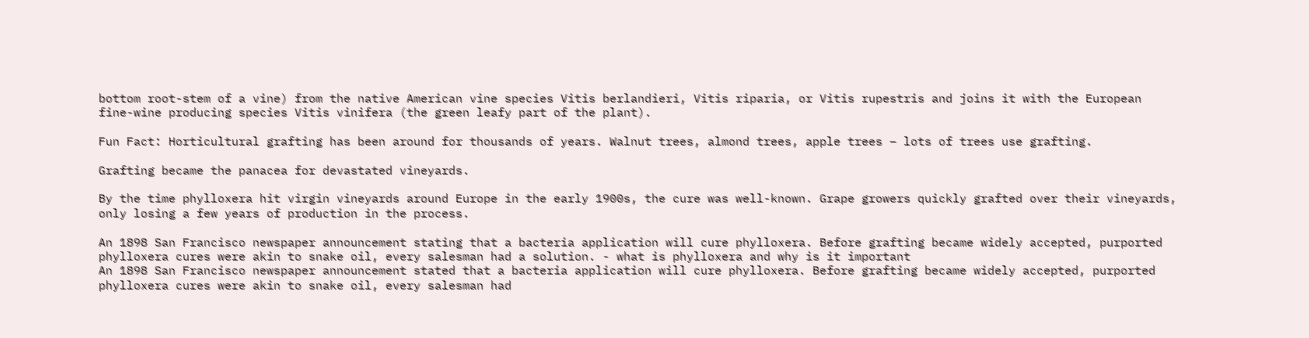bottom root-stem of a vine) from the native American vine species Vitis berlandieri, Vitis riparia, or Vitis rupestris and joins it with the European fine-wine producing species Vitis vinifera (the green leafy part of the plant).

Fun Fact: Horticultural grafting has been around for thousands of years. Walnut trees, almond trees, apple trees – lots of trees use grafting.

Grafting became the panacea for devastated vineyards.

By the time phylloxera hit virgin vineyards around Europe in the early 1900s, the cure was well-known. Grape growers quickly grafted over their vineyards, only losing a few years of production in the process.

An 1898 San Francisco newspaper announcement stating that a bacteria application will cure phylloxera. Before grafting became widely accepted, purported phylloxera cures were akin to snake oil, every salesman had a solution. - what is phylloxera and why is it important
An 1898 San Francisco newspaper announcement stated that a bacteria application will cure phylloxera. Before grafting became widely accepted, purported phylloxera cures were akin to snake oil, every salesman had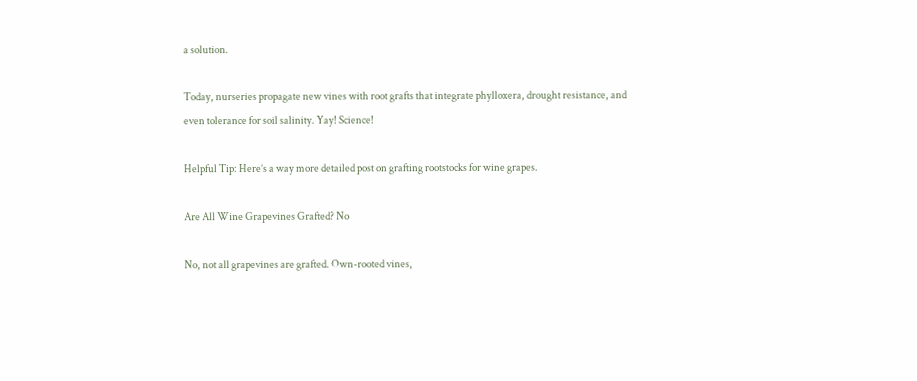a solution.

Today, nurseries propagate new vines with root grafts that integrate phylloxera, drought resistance, and even tolerance for soil salinity. Yay! Science!

Helpful Tip: Here’s a way more detailed post on grafting rootstocks for wine grapes.

Are All Wine Grapevines Grafted? No

No, not all grapevines are grafted. Own-rooted vines,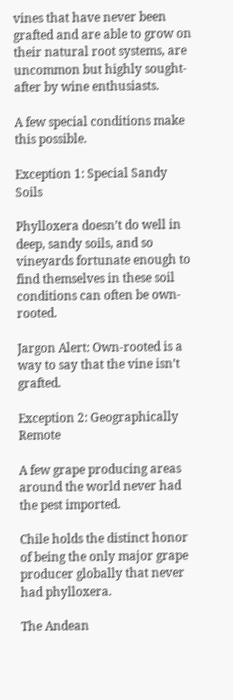vines that have never been grafted and are able to grow on their natural root systems, are uncommon but highly sought-after by wine enthusiasts.

A few special conditions make this possible.

Exception 1: Special Sandy Soils

Phylloxera doesn’t do well in deep, sandy soils, and so vineyards fortunate enough to find themselves in these soil conditions can often be own-rooted.

Jargon Alert: Own-rooted is a way to say that the vine isn’t grafted.

Exception 2: Geographically Remote

A few grape producing areas around the world never had the pest imported.

Chile holds the distinct honor of being the only major grape producer globally that never had phylloxera.

The Andean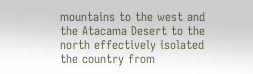mountains to the west and the Atacama Desert to the north effectively isolated the country from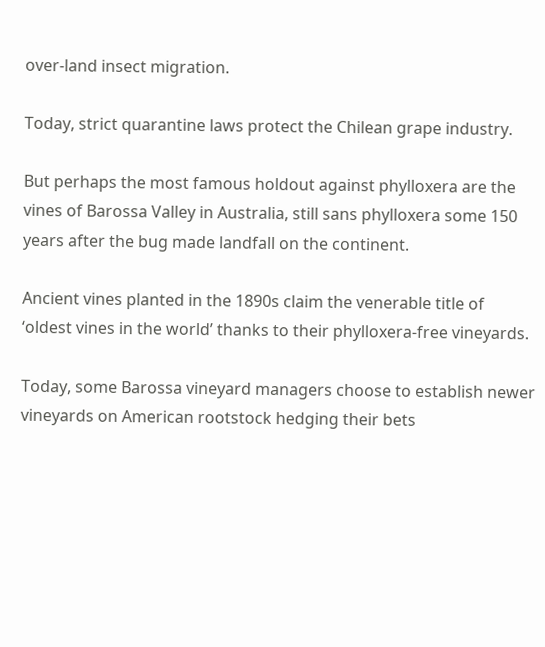over-land insect migration.

Today, strict quarantine laws protect the Chilean grape industry.

But perhaps the most famous holdout against phylloxera are the vines of Barossa Valley in Australia, still sans phylloxera some 150 years after the bug made landfall on the continent.

Ancient vines planted in the 1890s claim the venerable title of ‘oldest vines in the world’ thanks to their phylloxera-free vineyards.

Today, some Barossa vineyard managers choose to establish newer vineyards on American rootstock hedging their bets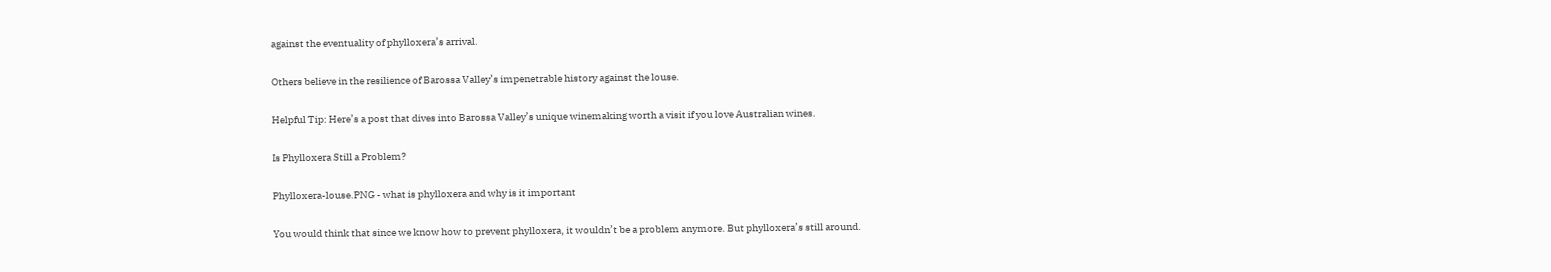against the eventuality of phylloxera’s arrival.

Others believe in the resilience of Barossa Valley’s impenetrable history against the louse.

Helpful Tip: Here’s a post that dives into Barossa Valley’s unique winemaking worth a visit if you love Australian wines.

Is Phylloxera Still a Problem?

Phylloxera-louse.PNG - what is phylloxera and why is it important

You would think that since we know how to prevent phylloxera, it wouldn’t be a problem anymore. But phylloxera’s still around.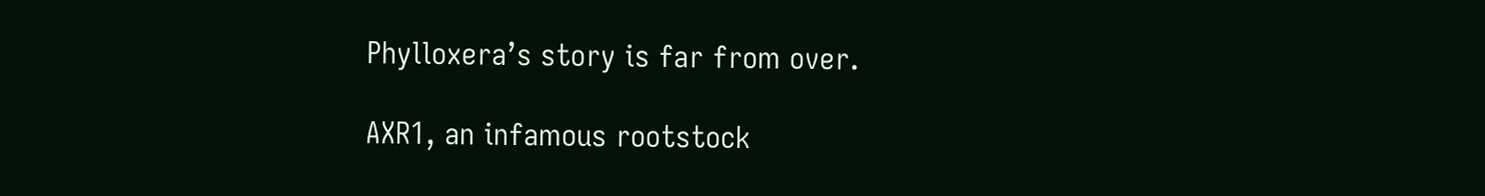Phylloxera’s story is far from over.

AXR1, an infamous rootstock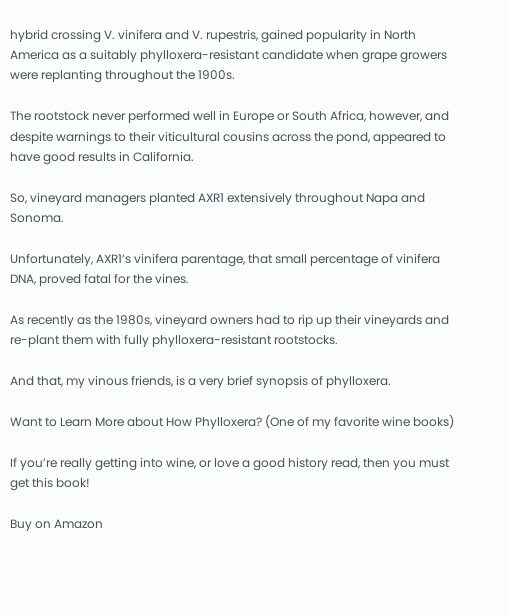hybrid crossing V. vinifera and V. rupestris, gained popularity in North America as a suitably phylloxera-resistant candidate when grape growers were replanting throughout the 1900s.

The rootstock never performed well in Europe or South Africa, however, and despite warnings to their viticultural cousins across the pond, appeared to have good results in California.

So, vineyard managers planted AXR1 extensively throughout Napa and Sonoma.

Unfortunately, AXR1’s vinifera parentage, that small percentage of vinifera DNA, proved fatal for the vines.

As recently as the 1980s, vineyard owners had to rip up their vineyards and re-plant them with fully phylloxera-resistant rootstocks.

And that, my vinous friends, is a very brief synopsis of phylloxera.

Want to Learn More about How Phylloxera? (One of my favorite wine books)

If you’re really getting into wine, or love a good history read, then you must get this book!

Buy on Amazon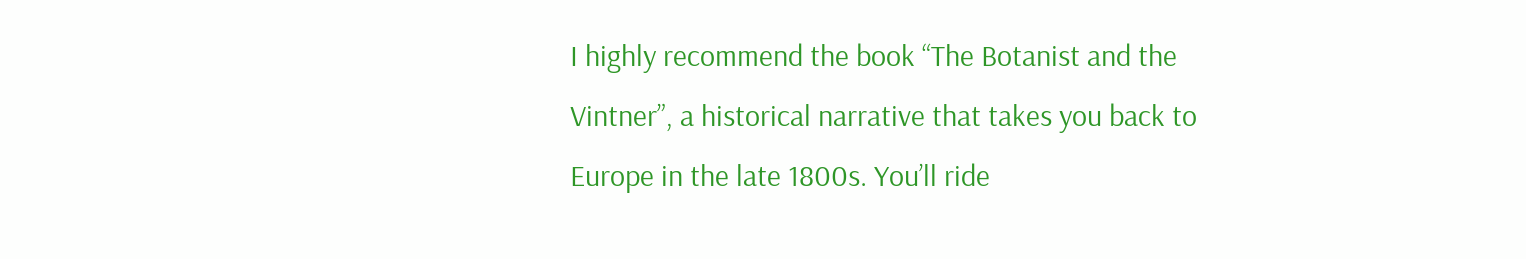I highly recommend the book “The Botanist and the Vintner”, a historical narrative that takes you back to Europe in the late 1800s. You’ll ride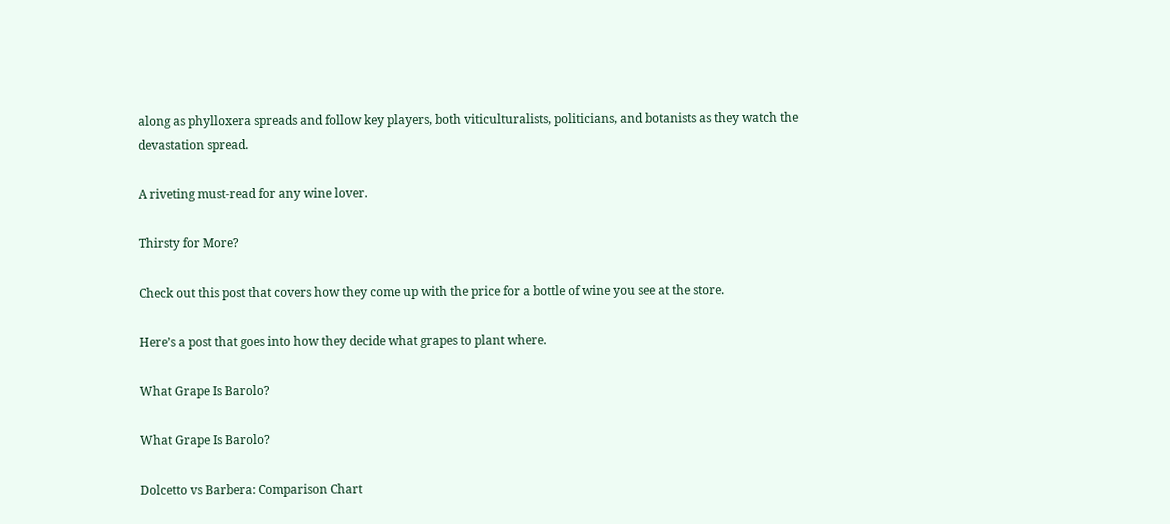along as phylloxera spreads and follow key players, both viticulturalists, politicians, and botanists as they watch the devastation spread.

A riveting must-read for any wine lover.

Thirsty for More?

Check out this post that covers how they come up with the price for a bottle of wine you see at the store.

Here’s a post that goes into how they decide what grapes to plant where.

What Grape Is Barolo?

What Grape Is Barolo?

Dolcetto vs Barbera: Comparison Chart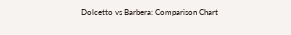Dolcetto vs Barbera: Comparison Chart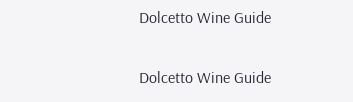Dolcetto Wine Guide

Dolcetto Wine Guide